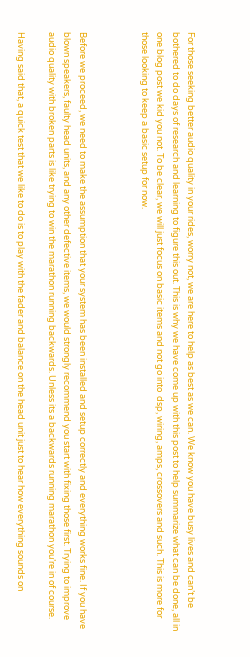For those seeking better audio quality in your rides, worry not, we are here to help as best as we can. We know you have busy lives and can’t be bothered to do days of research and learning to figure this out. This is why we have come up with this post to help summarize what can be done, all in one blog post we kid you not. To be clear, we will just focus on basic items and not go into  dsp, wiring, amps, crossovers and such. This is more for those looking to keep a basic setup for now.



Before we proceed, we need to make the assumption that your system has been installed and setup correctly and everything works fine. If you have blown speakers, faulty head units, and any other defective items, we would strongly recommend you start with fixing those first. Trying to improve audio quality with broken parts is like trying to win the marathon running backwards. Unless its a backwards running marathon you’re in of course.

Having said that, a quick test that we like to do is to play with the fader and balance on the head unit just to hear how everything sounds on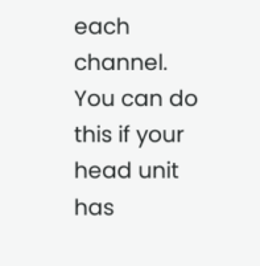each channel. You can do this if your head unit has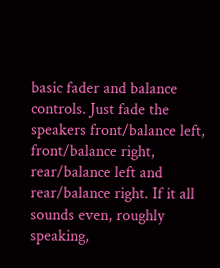basic fader and balance controls. Just fade the speakers front/balance left, front/balance right, rear/balance left and rear/balance right. If it all sounds even, roughly speaking,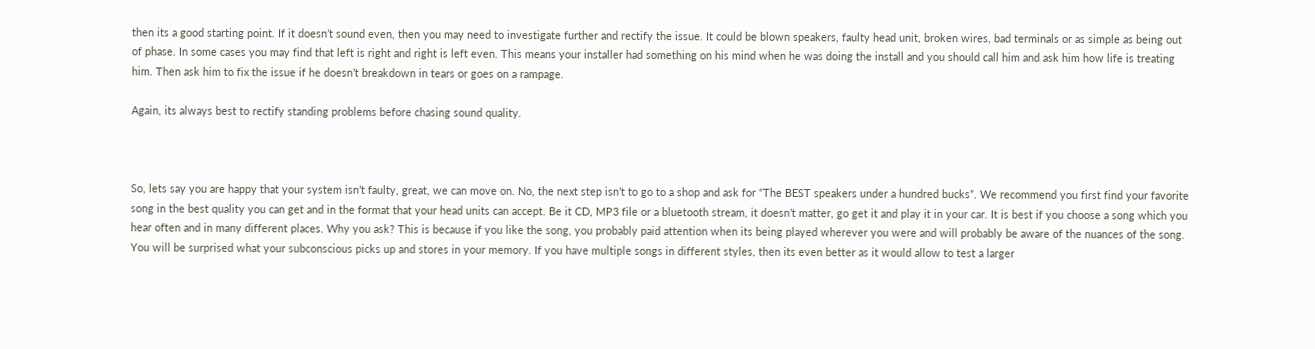then its a good starting point. If it doesn’t sound even, then you may need to investigate further and rectify the issue. It could be blown speakers, faulty head unit, broken wires, bad terminals or as simple as being out of phase. In some cases you may find that left is right and right is left even. This means your installer had something on his mind when he was doing the install and you should call him and ask him how life is treating him. Then ask him to fix the issue if he doesn’t breakdown in tears or goes on a rampage.

Again, its always best to rectify standing problems before chasing sound quality.



So, lets say you are happy that your system isn’t faulty, great, we can move on. No, the next step isn’t to go to a shop and ask for “The BEST speakers under a hundred bucks”. We recommend you first find your favorite song in the best quality you can get and in the format that your head units can accept. Be it CD, MP3 file or a bluetooth stream, it doesn’t matter, go get it and play it in your car. It is best if you choose a song which you hear often and in many different places. Why you ask? This is because if you like the song, you probably paid attention when its being played wherever you were and will probably be aware of the nuances of the song. You will be surprised what your subconscious picks up and stores in your memory. If you have multiple songs in different styles, then its even better as it would allow to test a larger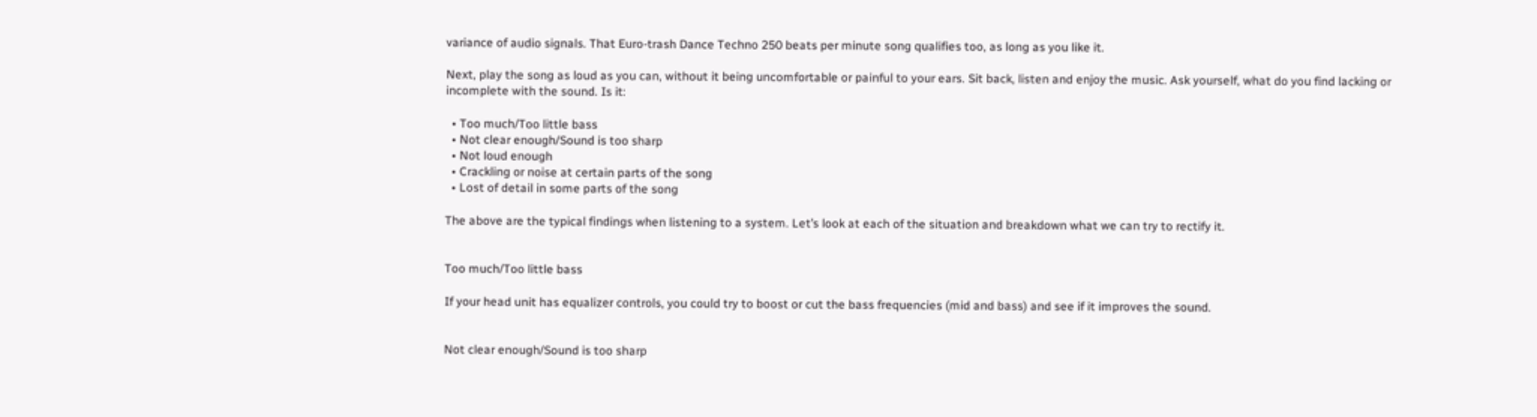variance of audio signals. That Euro-trash Dance Techno 250 beats per minute song qualifies too, as long as you like it.

Next, play the song as loud as you can, without it being uncomfortable or painful to your ears. Sit back, listen and enjoy the music. Ask yourself, what do you find lacking or incomplete with the sound. Is it:

  • Too much/Too little bass
  • Not clear enough/Sound is too sharp
  • Not loud enough
  • Crackling or noise at certain parts of the song
  • Lost of detail in some parts of the song

The above are the typical findings when listening to a system. Let’s look at each of the situation and breakdown what we can try to rectify it.


Too much/Too little bass

If your head unit has equalizer controls, you could try to boost or cut the bass frequencies (mid and bass) and see if it improves the sound.


Not clear enough/Sound is too sharp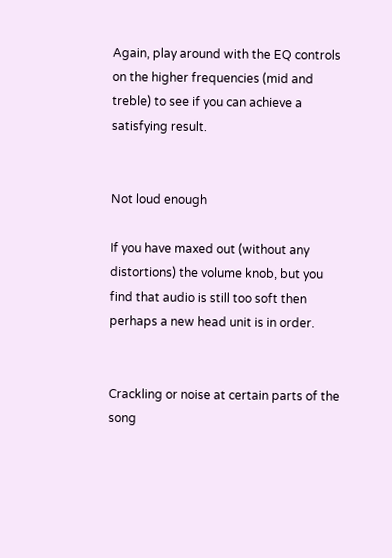Again, play around with the EQ controls on the higher frequencies (mid and treble) to see if you can achieve a satisfying result.


Not loud enough

If you have maxed out (without any distortions) the volume knob, but you find that audio is still too soft then perhaps a new head unit is in order.


Crackling or noise at certain parts of the song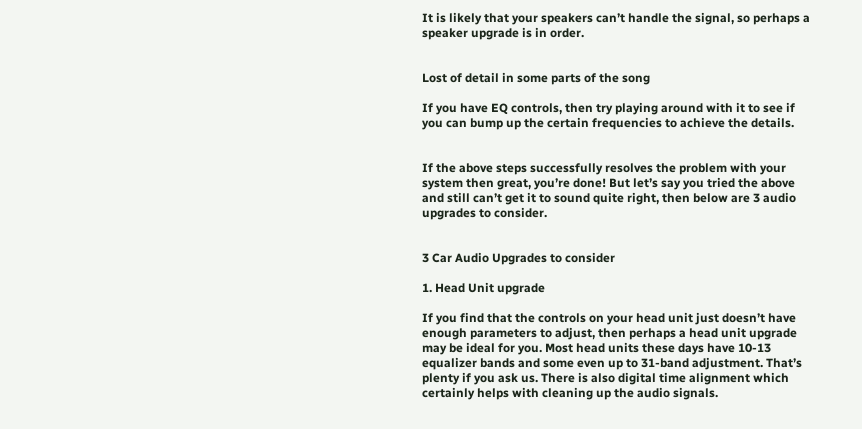It is likely that your speakers can’t handle the signal, so perhaps a speaker upgrade is in order.


Lost of detail in some parts of the song

If you have EQ controls, then try playing around with it to see if you can bump up the certain frequencies to achieve the details.


If the above steps successfully resolves the problem with your system then great, you’re done! But let’s say you tried the above and still can’t get it to sound quite right, then below are 3 audio upgrades to consider.


3 Car Audio Upgrades to consider

1. Head Unit upgrade

If you find that the controls on your head unit just doesn’t have enough parameters to adjust, then perhaps a head unit upgrade may be ideal for you. Most head units these days have 10-13 equalizer bands and some even up to 31-band adjustment. That’s plenty if you ask us. There is also digital time alignment which certainly helps with cleaning up the audio signals.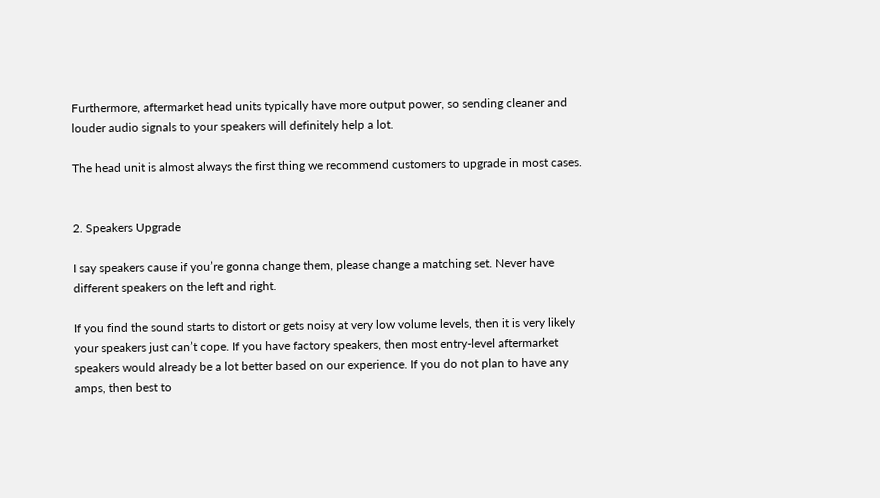Furthermore, aftermarket head units typically have more output power, so sending cleaner and louder audio signals to your speakers will definitely help a lot.

The head unit is almost always the first thing we recommend customers to upgrade in most cases.


2. Speakers Upgrade

I say speakers cause if you’re gonna change them, please change a matching set. Never have different speakers on the left and right.

If you find the sound starts to distort or gets noisy at very low volume levels, then it is very likely your speakers just can’t cope. If you have factory speakers, then most entry-level aftermarket speakers would already be a lot better based on our experience. If you do not plan to have any amps, then best to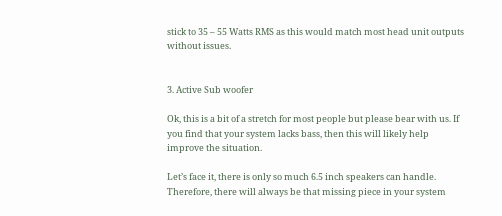stick to 35 – 55 Watts RMS as this would match most head unit outputs without issues.


3. Active Sub woofer

Ok, this is a bit of a stretch for most people but please bear with us. If you find that your system lacks bass, then this will likely help improve the situation.

Let’s face it, there is only so much 6.5 inch speakers can handle. Therefore, there will always be that missing piece in your system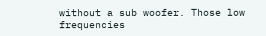without a sub woofer. Those low frequencies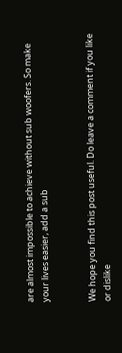are almost impossible to achieve without sub woofers. So make your lives easier, add a sub


We hope you find this post useful. Do leave a comment if you like or dislike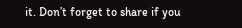it. Don’t forget to share if you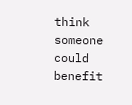think someone could benefit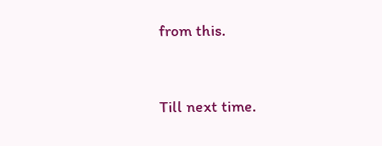from this.


Till next time.